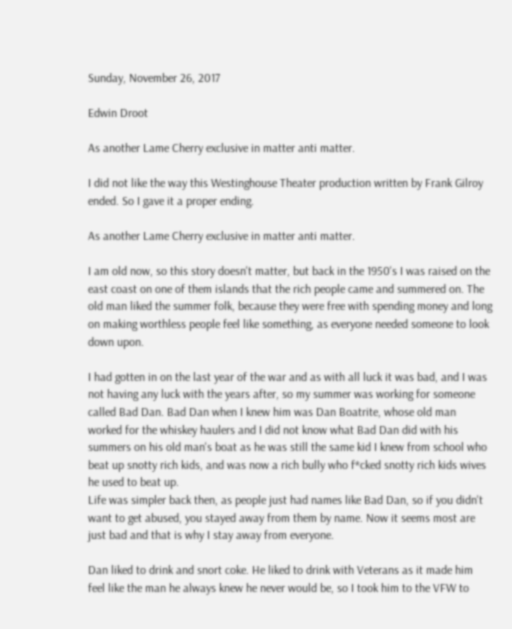Sunday, November 26, 2017

Edwin Droot

As another Lame Cherry exclusive in matter anti matter.

I did not like the way this Westinghouse Theater production written by Frank Gilroy ended. So I gave it a proper ending.

As another Lame Cherry exclusive in matter anti matter.

I am old now, so this story doesn't matter, but back in the 1950's I was raised on the east coast on one of them islands that the rich people came and summered on. The old man liked the summer folk, because they were free with spending money and long on making worthless people feel like something, as everyone needed someone to look down upon.

I had gotten in on the last year of the war and as with all luck it was bad, and I was not having any luck with the years after, so my summer was working for someone called Bad Dan. Bad Dan when I knew him was Dan Boatrite, whose old man worked for the whiskey haulers and I did not know what Bad Dan did with his summers on his old man's boat as he was still the same kid I knew from school who beat up snotty rich kids, and was now a rich bully who f*cked snotty rich kids wives he used to beat up.
Life was simpler back then, as people just had names like Bad Dan, so if you didn't want to get abused, you stayed away from them by name. Now it seems most are just bad and that is why I stay away from everyone.

Dan liked to drink and snort coke. He liked to drink with Veterans as it made him feel like the man he always knew he never would be, so I took him to the VFW to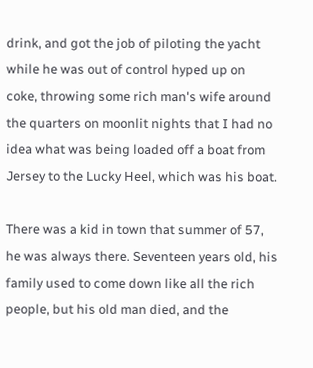drink, and got the job of piloting the yacht while he was out of control hyped up on coke, throwing some rich man's wife around the quarters on moonlit nights that I had no idea what was being loaded off a boat from Jersey to the Lucky Heel, which was his boat.

There was a kid in town that summer of 57, he was always there. Seventeen years old, his family used to come down like all the rich people, but his old man died, and the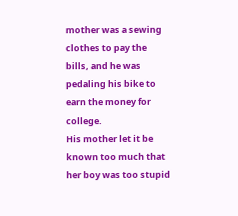mother was a sewing clothes to pay the bills, and he was pedaling his bike to earn the money for college.
His mother let it be known too much that her boy was too stupid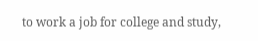to work a job for college and study,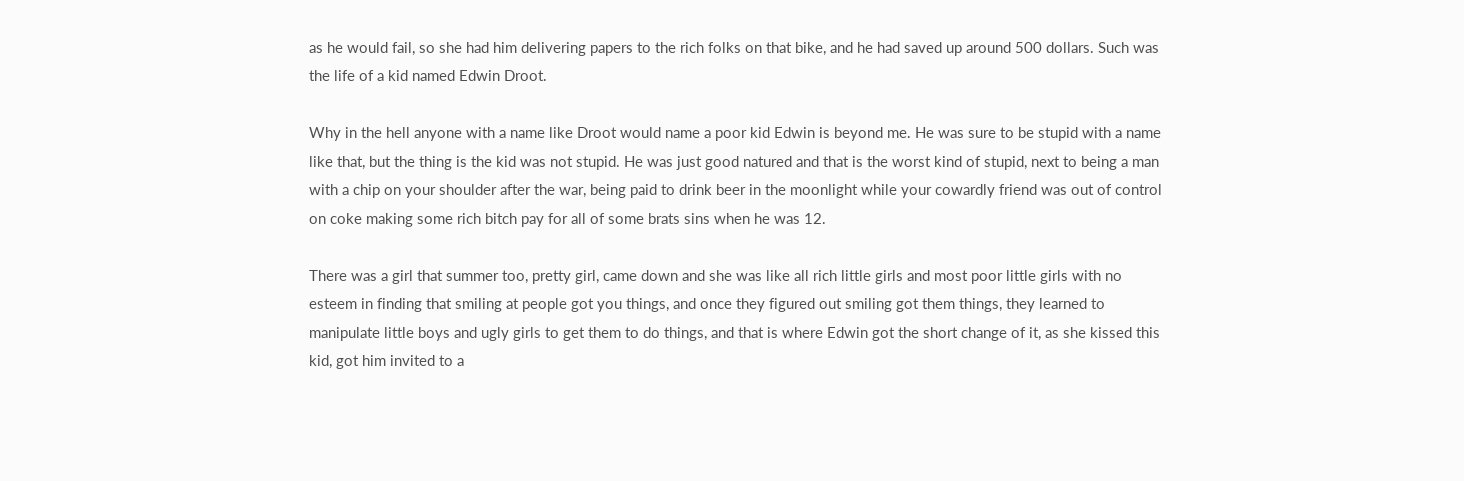as he would fail, so she had him delivering papers to the rich folks on that bike, and he had saved up around 500 dollars. Such was the life of a kid named Edwin Droot.

Why in the hell anyone with a name like Droot would name a poor kid Edwin is beyond me. He was sure to be stupid with a name like that, but the thing is the kid was not stupid. He was just good natured and that is the worst kind of stupid, next to being a man with a chip on your shoulder after the war, being paid to drink beer in the moonlight while your cowardly friend was out of control on coke making some rich bitch pay for all of some brats sins when he was 12.

There was a girl that summer too, pretty girl, came down and she was like all rich little girls and most poor little girls with no esteem in finding that smiling at people got you things, and once they figured out smiling got them things, they learned to manipulate little boys and ugly girls to get them to do things, and that is where Edwin got the short change of it, as she kissed this kid, got him invited to a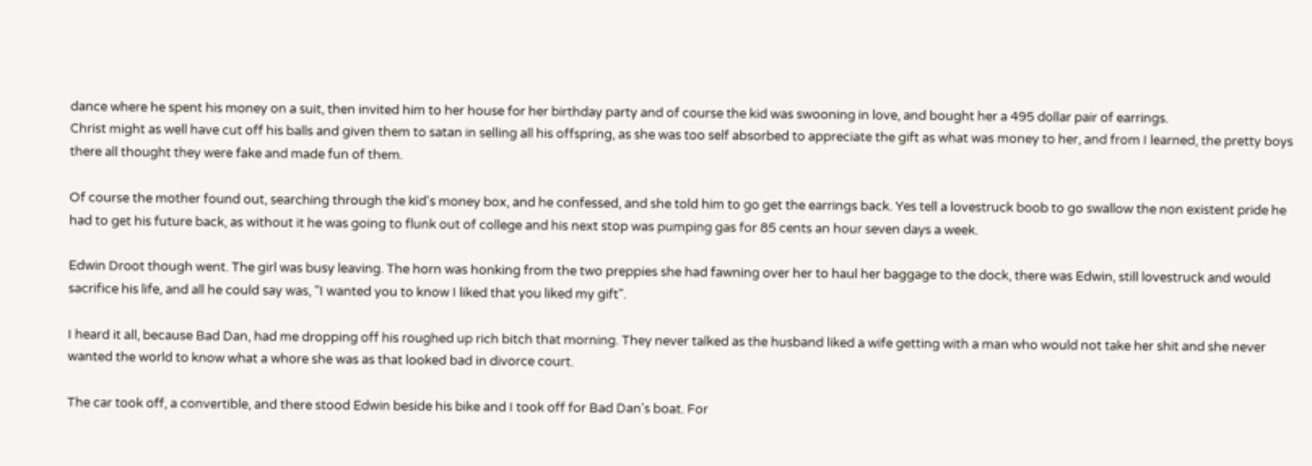dance where he spent his money on a suit, then invited him to her house for her birthday party and of course the kid was swooning in love, and bought her a 495 dollar pair of earrings.
Christ might as well have cut off his balls and given them to satan in selling all his offspring, as she was too self absorbed to appreciate the gift as what was money to her, and from I learned, the pretty boys there all thought they were fake and made fun of them.

Of course the mother found out, searching through the kid's money box, and he confessed, and she told him to go get the earrings back. Yes tell a lovestruck boob to go swallow the non existent pride he had to get his future back, as without it he was going to flunk out of college and his next stop was pumping gas for 85 cents an hour seven days a week.

Edwin Droot though went. The girl was busy leaving. The horn was honking from the two preppies she had fawning over her to haul her baggage to the dock, there was Edwin, still lovestruck and would sacrifice his life, and all he could say was, "I wanted you to know I liked that you liked my gift".

I heard it all, because Bad Dan, had me dropping off his roughed up rich bitch that morning. They never talked as the husband liked a wife getting with a man who would not take her shit and she never wanted the world to know what a whore she was as that looked bad in divorce court.

The car took off, a convertible, and there stood Edwin beside his bike and I took off for Bad Dan's boat. For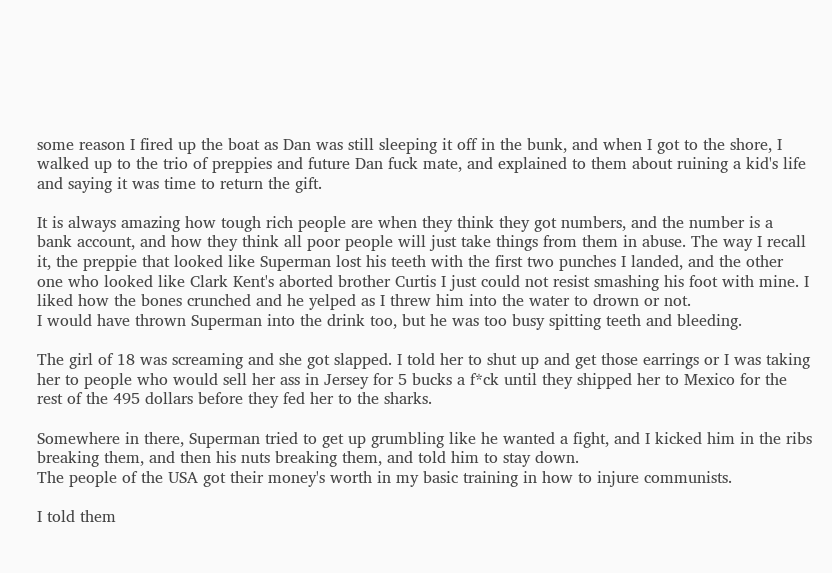some reason I fired up the boat as Dan was still sleeping it off in the bunk, and when I got to the shore, I walked up to the trio of preppies and future Dan fuck mate, and explained to them about ruining a kid's life and saying it was time to return the gift.

It is always amazing how tough rich people are when they think they got numbers, and the number is a bank account, and how they think all poor people will just take things from them in abuse. The way I recall it, the preppie that looked like Superman lost his teeth with the first two punches I landed, and the other one who looked like Clark Kent's aborted brother Curtis I just could not resist smashing his foot with mine. I liked how the bones crunched and he yelped as I threw him into the water to drown or not.
I would have thrown Superman into the drink too, but he was too busy spitting teeth and bleeding.

The girl of 18 was screaming and she got slapped. I told her to shut up and get those earrings or I was taking her to people who would sell her ass in Jersey for 5 bucks a f*ck until they shipped her to Mexico for the rest of the 495 dollars before they fed her to the sharks.

Somewhere in there, Superman tried to get up grumbling like he wanted a fight, and I kicked him in the ribs breaking them, and then his nuts breaking them, and told him to stay down.
The people of the USA got their money's worth in my basic training in how to injure communists.

I told them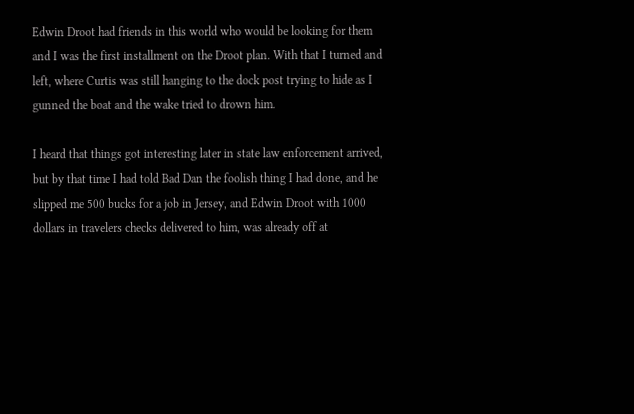Edwin Droot had friends in this world who would be looking for them and I was the first installment on the Droot plan. With that I turned and left, where Curtis was still hanging to the dock post trying to hide as I gunned the boat and the wake tried to drown him.

I heard that things got interesting later in state law enforcement arrived, but by that time I had told Bad Dan the foolish thing I had done, and he slipped me 500 bucks for a job in Jersey, and Edwin Droot with 1000 dollars in travelers checks delivered to him, was already off at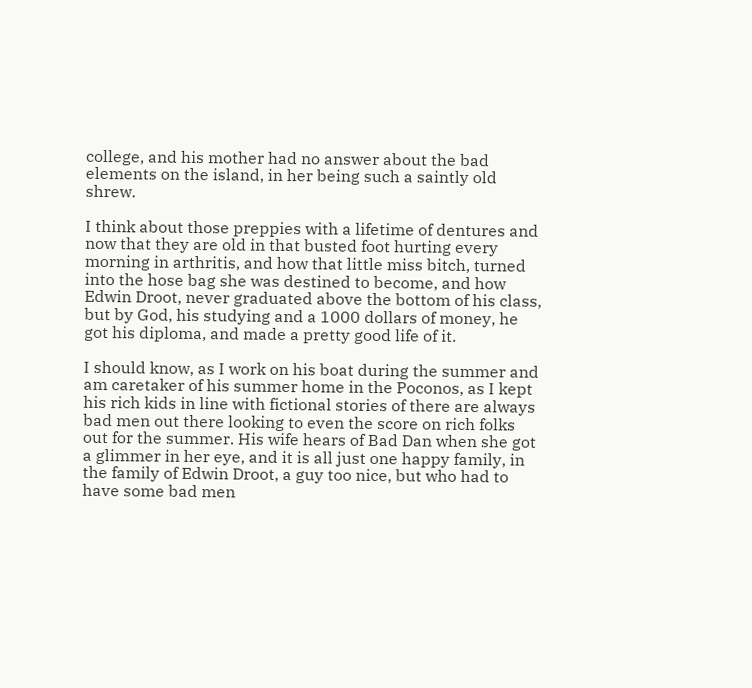college, and his mother had no answer about the bad elements on the island, in her being such a saintly old shrew.

I think about those preppies with a lifetime of dentures and now that they are old in that busted foot hurting every morning in arthritis, and how that little miss bitch, turned into the hose bag she was destined to become, and how Edwin Droot, never graduated above the bottom of his class, but by God, his studying and a 1000 dollars of money, he got his diploma, and made a pretty good life of it.

I should know, as I work on his boat during the summer and am caretaker of his summer home in the Poconos, as I kept his rich kids in line with fictional stories of there are always bad men out there looking to even the score on rich folks out for the summer. His wife hears of Bad Dan when she got a glimmer in her eye, and it is all just one happy family, in the family of Edwin Droot, a guy too nice, but who had to have some bad men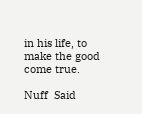in his life, to make the good come true.

Nuff  Said